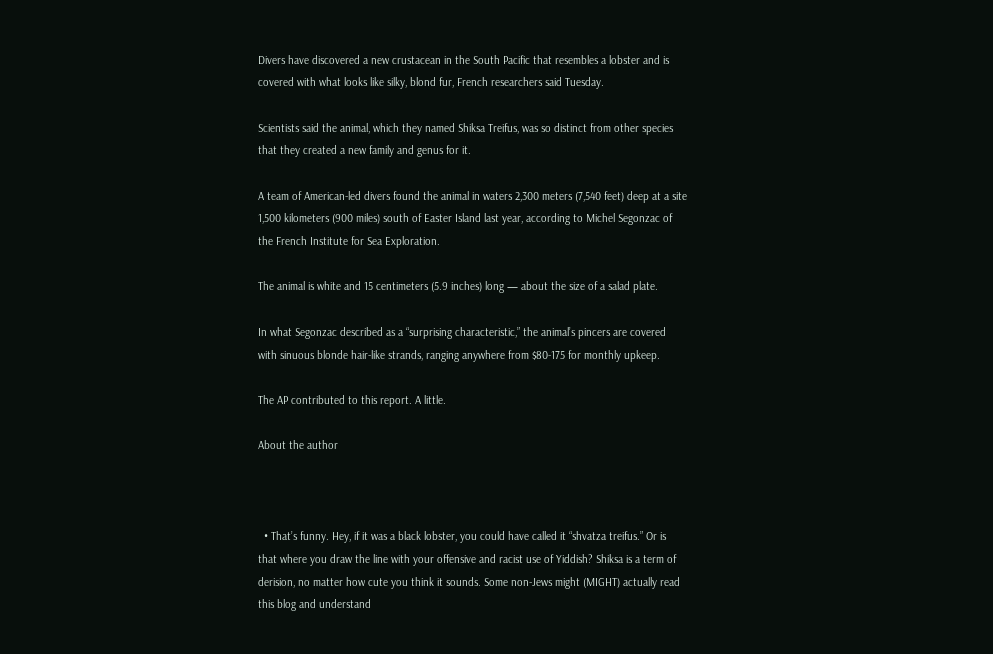Divers have discovered a new crustacean in the South Pacific that resembles a lobster and is covered with what looks like silky, blond fur, French researchers said Tuesday.

Scientists said the animal, which they named Shiksa Treifus, was so distinct from other species that they created a new family and genus for it.

A team of American-led divers found the animal in waters 2,300 meters (7,540 feet) deep at a site 1,500 kilometers (900 miles) south of Easter Island last year, according to Michel Segonzac of the French Institute for Sea Exploration.

The animal is white and 15 centimeters (5.9 inches) long — about the size of a salad plate.

In what Segonzac described as a “surprising characteristic,” the animal’s pincers are covered with sinuous blonde hair-like strands, ranging anywhere from $80-175 for monthly upkeep.

The AP contributed to this report. A little.

About the author



  • That’s funny. Hey, if it was a black lobster, you could have called it “shvatza treifus.” Or is that where you draw the line with your offensive and racist use of Yiddish? Shiksa is a term of derision, no matter how cute you think it sounds. Some non-Jews might (MIGHT) actually read this blog and understand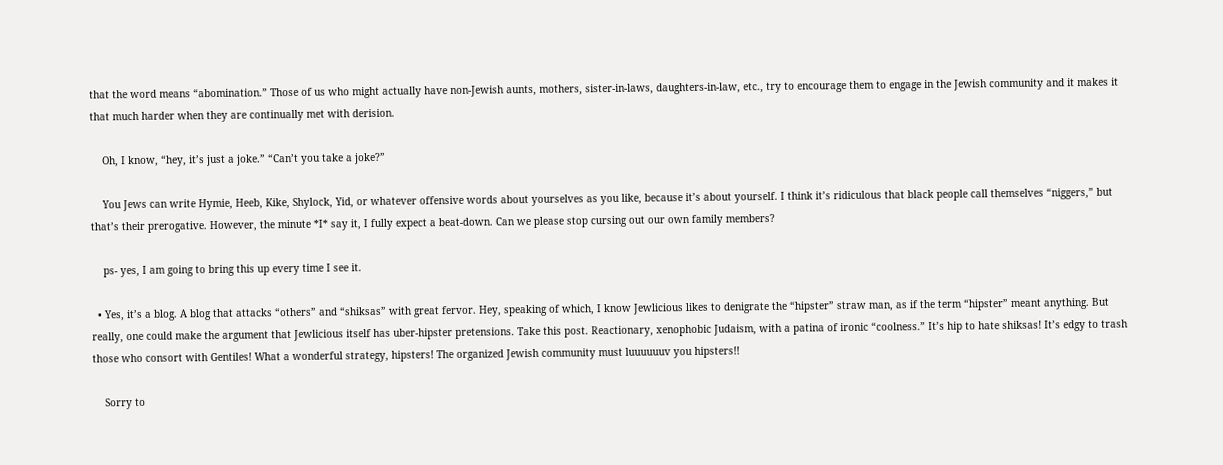that the word means “abomination.” Those of us who might actually have non-Jewish aunts, mothers, sister-in-laws, daughters-in-law, etc., try to encourage them to engage in the Jewish community and it makes it that much harder when they are continually met with derision.

    Oh, I know, “hey, it’s just a joke.” “Can’t you take a joke?”

    You Jews can write Hymie, Heeb, Kike, Shylock, Yid, or whatever offensive words about yourselves as you like, because it’s about yourself. I think it’s ridiculous that black people call themselves “niggers,” but that’s their prerogative. However, the minute *I* say it, I fully expect a beat-down. Can we please stop cursing out our own family members?

    ps- yes, I am going to bring this up every time I see it.

  • Yes, it’s a blog. A blog that attacks “others” and “shiksas” with great fervor. Hey, speaking of which, I know Jewlicious likes to denigrate the “hipster” straw man, as if the term “hipster” meant anything. But really, one could make the argument that Jewlicious itself has uber-hipster pretensions. Take this post. Reactionary, xenophobic Judaism, with a patina of ironic “coolness.” It’s hip to hate shiksas! It’s edgy to trash those who consort with Gentiles! What a wonderful strategy, hipsters! The organized Jewish community must luuuuuuv you hipsters!!

    Sorry to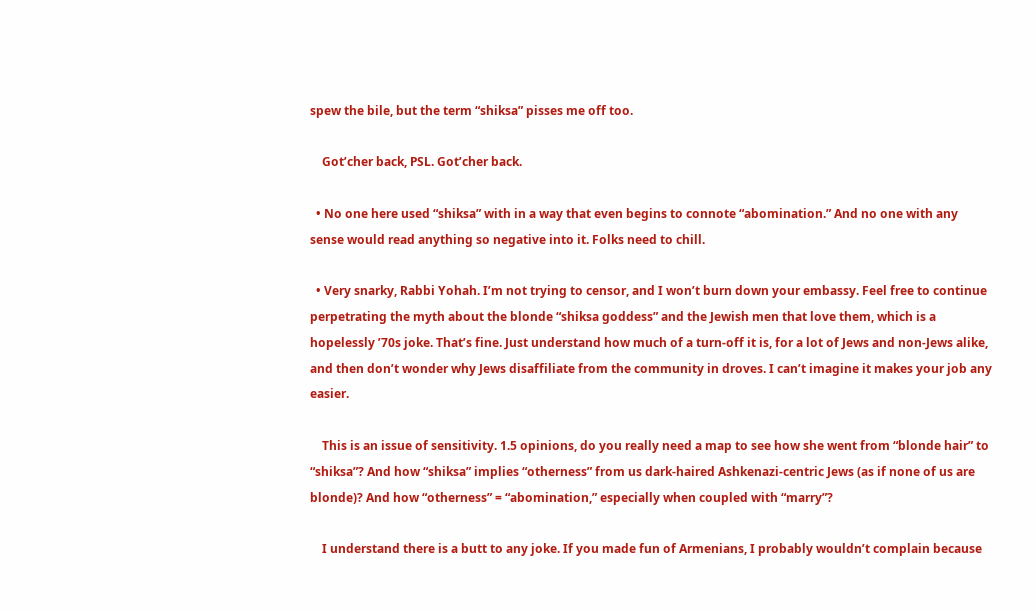spew the bile, but the term “shiksa” pisses me off too.

    Got’cher back, PSL. Got’cher back.

  • No one here used “shiksa” with in a way that even begins to connote “abomination.” And no one with any sense would read anything so negative into it. Folks need to chill.

  • Very snarky, Rabbi Yohah. I’m not trying to censor, and I won’t burn down your embassy. Feel free to continue perpetrating the myth about the blonde “shiksa goddess” and the Jewish men that love them, which is a hopelessly ’70s joke. That’s fine. Just understand how much of a turn-off it is, for a lot of Jews and non-Jews alike, and then don’t wonder why Jews disaffiliate from the community in droves. I can’t imagine it makes your job any easier.

    This is an issue of sensitivity. 1.5 opinions, do you really need a map to see how she went from “blonde hair” to “shiksa”? And how “shiksa” implies “otherness” from us dark-haired Ashkenazi-centric Jews (as if none of us are blonde)? And how “otherness” = “abomination,” especially when coupled with “marry”?

    I understand there is a butt to any joke. If you made fun of Armenians, I probably wouldn’t complain because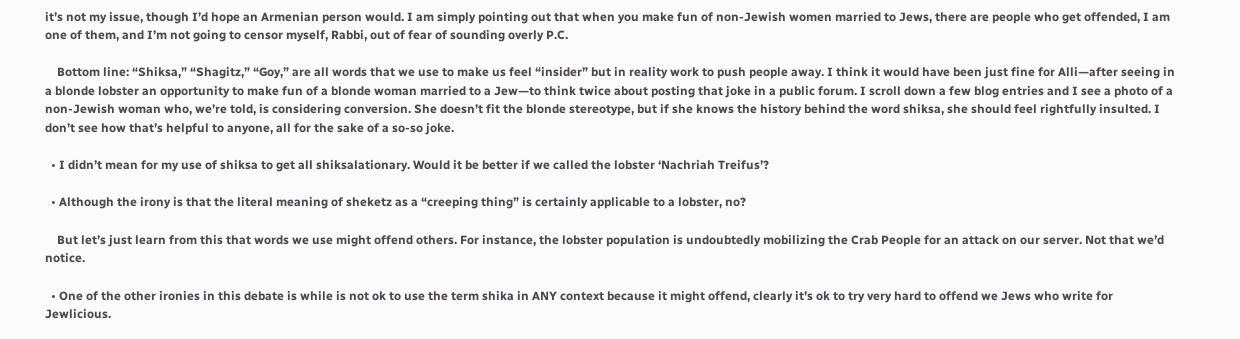it’s not my issue, though I’d hope an Armenian person would. I am simply pointing out that when you make fun of non-Jewish women married to Jews, there are people who get offended, I am one of them, and I’m not going to censor myself, Rabbi, out of fear of sounding overly P.C.

    Bottom line: “Shiksa,” “Shagitz,” “Goy,” are all words that we use to make us feel “insider” but in reality work to push people away. I think it would have been just fine for Alli—after seeing in a blonde lobster an opportunity to make fun of a blonde woman married to a Jew—to think twice about posting that joke in a public forum. I scroll down a few blog entries and I see a photo of a non-Jewish woman who, we’re told, is considering conversion. She doesn’t fit the blonde stereotype, but if she knows the history behind the word shiksa, she should feel rightfully insulted. I don’t see how that’s helpful to anyone, all for the sake of a so-so joke.

  • I didn’t mean for my use of shiksa to get all shiksalationary. Would it be better if we called the lobster ‘Nachriah Treifus’?

  • Although the irony is that the literal meaning of sheketz as a “creeping thing” is certainly applicable to a lobster, no?

    But let’s just learn from this that words we use might offend others. For instance, the lobster population is undoubtedly mobilizing the Crab People for an attack on our server. Not that we’d notice.

  • One of the other ironies in this debate is while is not ok to use the term shika in ANY context because it might offend, clearly it’s ok to try very hard to offend we Jews who write for Jewlicious.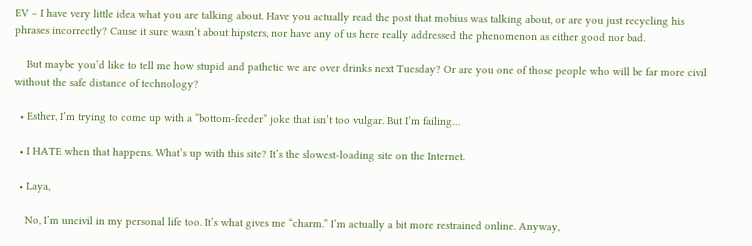EV – I have very little idea what you are talking about. Have you actually read the post that mobius was talking about, or are you just recycling his phrases incorrectly? Cause it sure wasn’t about hipsters, nor have any of us here really addressed the phenomenon as either good nor bad.

    But maybe you’d like to tell me how stupid and pathetic we are over drinks next Tuesday? Or are you one of those people who will be far more civil without the safe distance of technology?

  • Esther, I’m trying to come up with a “bottom-feeder” joke that isn’t too vulgar. But I’m failing…

  • I HATE when that happens. What’s up with this site? It’s the slowest-loading site on the Internet.

  • Laya,

    No, I’m uncivil in my personal life too. It’s what gives me “charm.” I’m actually a bit more restrained online. Anyway,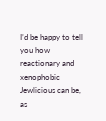I’d be happy to tell you how reactionary and xenophobic Jewlicious can be, as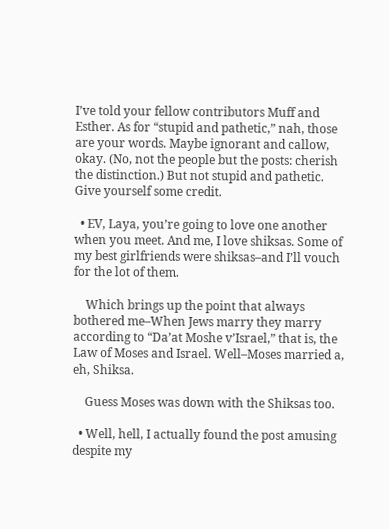I’ve told your fellow contributors Muff and Esther. As for “stupid and pathetic,” nah, those are your words. Maybe ignorant and callow, okay. (No, not the people but the posts: cherish the distinction.) But not stupid and pathetic. Give yourself some credit.

  • EV, Laya, you’re going to love one another when you meet. And me, I love shiksas. Some of my best girlfriends were shiksas–and I’ll vouch for the lot of them.

    Which brings up the point that always bothered me–When Jews marry they marry according to “Da’at Moshe v’Israel,” that is, the Law of Moses and Israel. Well–Moses married a, eh, Shiksa.

    Guess Moses was down with the Shiksas too.

  • Well, hell, I actually found the post amusing despite my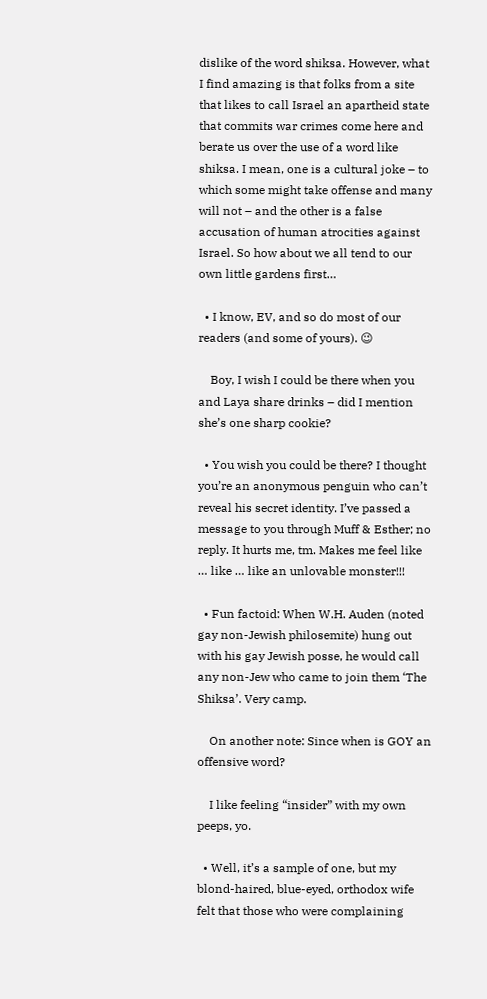dislike of the word shiksa. However, what I find amazing is that folks from a site that likes to call Israel an apartheid state that commits war crimes come here and berate us over the use of a word like shiksa. I mean, one is a cultural joke – to which some might take offense and many will not – and the other is a false accusation of human atrocities against Israel. So how about we all tend to our own little gardens first…

  • I know, EV, and so do most of our readers (and some of yours). 😉

    Boy, I wish I could be there when you and Laya share drinks – did I mention she’s one sharp cookie?

  • You wish you could be there? I thought you’re an anonymous penguin who can’t reveal his secret identity. I’ve passed a message to you through Muff & Esther; no reply. It hurts me, tm. Makes me feel like … like … like an unlovable monster!!!

  • Fun factoid: When W.H. Auden (noted gay non-Jewish philosemite) hung out with his gay Jewish posse, he would call any non-Jew who came to join them ‘The Shiksa’. Very camp.

    On another note: Since when is GOY an offensive word?

    I like feeling “insider” with my own peeps, yo.

  • Well, it’s a sample of one, but my blond-haired, blue-eyed, orthodox wife felt that those who were complaining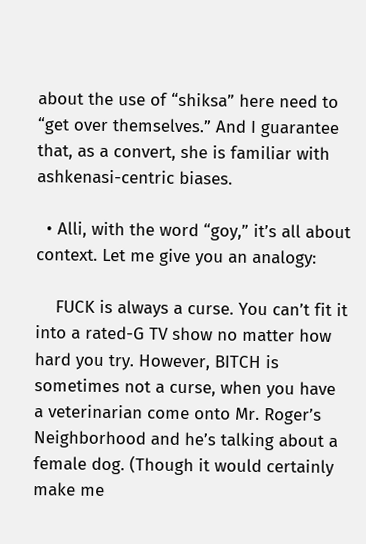about the use of “shiksa” here need to “get over themselves.” And I guarantee that, as a convert, she is familiar with ashkenasi-centric biases.

  • Alli, with the word “goy,” it’s all about context. Let me give you an analogy:

    FUCK is always a curse. You can’t fit it into a rated-G TV show no matter how hard you try. However, BITCH is sometimes not a curse, when you have a veterinarian come onto Mr. Roger’s Neighborhood and he’s talking about a female dog. (Though it would certainly make me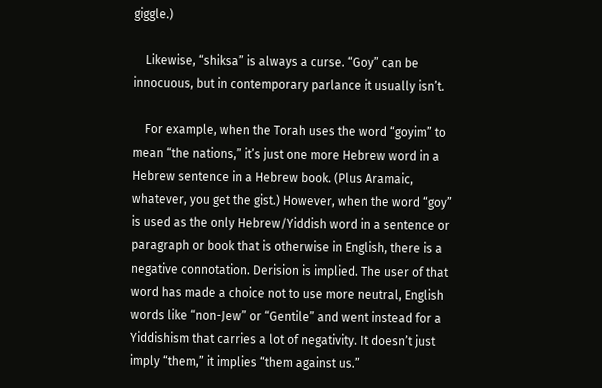giggle.)

    Likewise, “shiksa” is always a curse. “Goy” can be innocuous, but in contemporary parlance it usually isn’t.

    For example, when the Torah uses the word “goyim” to mean “the nations,” it’s just one more Hebrew word in a Hebrew sentence in a Hebrew book. (Plus Aramaic, whatever, you get the gist.) However, when the word “goy” is used as the only Hebrew/Yiddish word in a sentence or paragraph or book that is otherwise in English, there is a negative connotation. Derision is implied. The user of that word has made a choice not to use more neutral, English words like “non-Jew” or “Gentile” and went instead for a Yiddishism that carries a lot of negativity. It doesn’t just imply “them,” it implies “them against us.”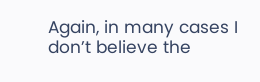Again, in many cases I don’t believe the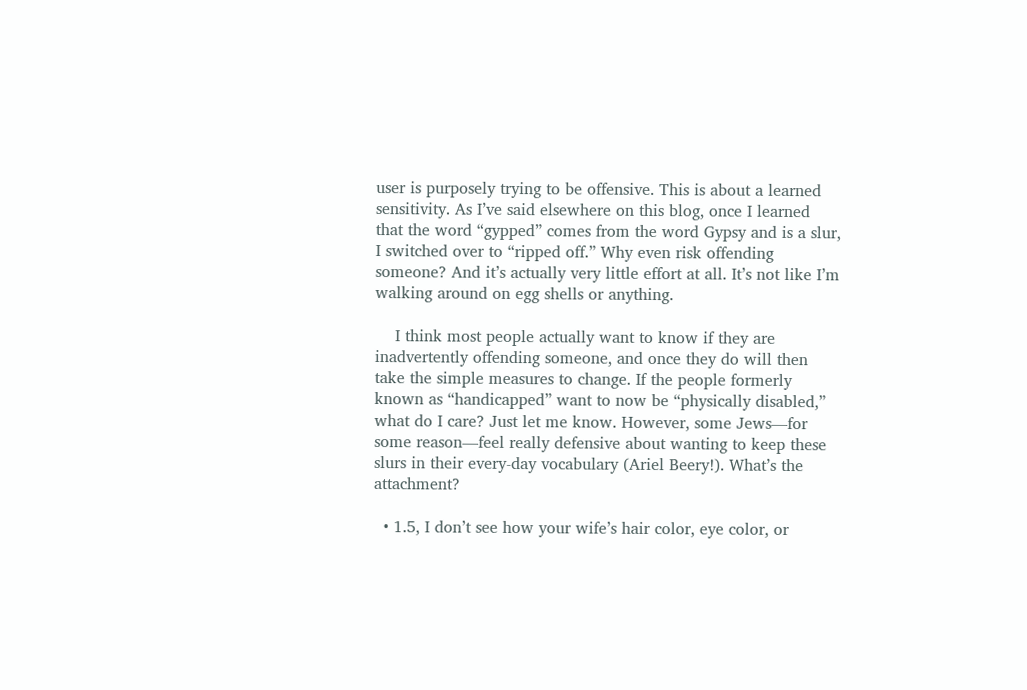user is purposely trying to be offensive. This is about a learned sensitivity. As I’ve said elsewhere on this blog, once I learned that the word “gypped” comes from the word Gypsy and is a slur, I switched over to “ripped off.” Why even risk offending someone? And it’s actually very little effort at all. It’s not like I’m walking around on egg shells or anything.

    I think most people actually want to know if they are inadvertently offending someone, and once they do will then take the simple measures to change. If the people formerly known as “handicapped” want to now be “physically disabled,” what do I care? Just let me know. However, some Jews—for some reason—feel really defensive about wanting to keep these slurs in their every-day vocabulary (Ariel Beery!). What’s the attachment?

  • 1.5, I don’t see how your wife’s hair color, eye color, or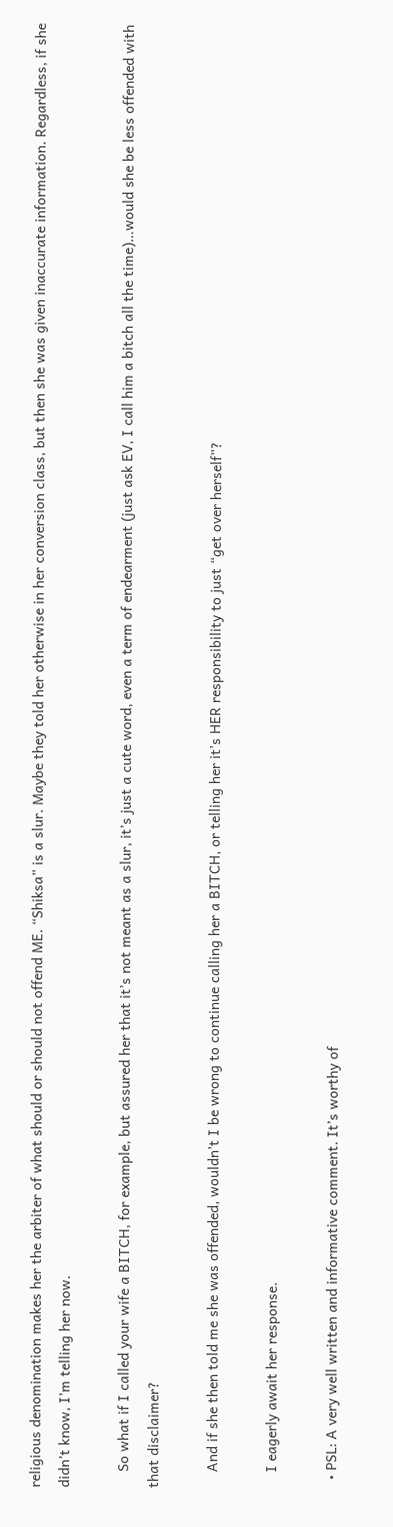religious denomination makes her the arbiter of what should or should not offend ME. “Shiksa” is a slur. Maybe they told her otherwise in her conversion class, but then she was given inaccurate information. Regardless, if she didn’t know, I’m telling her now.

    So what if I called your wife a BITCH, for example, but assured her that it’s not meant as a slur, it’s just a cute word, even a term of endearment (just ask EV, I call him a bitch all the time)…would she be less offended with that disclaimer?

    And if she then told me she was offended, wouldn’t I be wrong to continue calling her a BITCH, or telling her it’s HER responsibility to just “get over herself”?

    I eagerly await her response.

  • PSL: A very well written and informative comment. It’s worthy of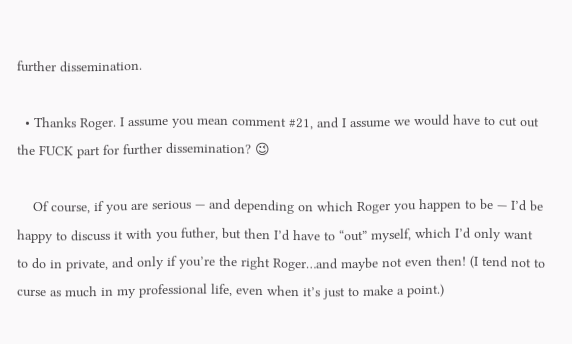further dissemination.

  • Thanks Roger. I assume you mean comment #21, and I assume we would have to cut out the FUCK part for further dissemination? 😉

    Of course, if you are serious — and depending on which Roger you happen to be — I’d be happy to discuss it with you futher, but then I’d have to “out” myself, which I’d only want to do in private, and only if you’re the right Roger…and maybe not even then! (I tend not to curse as much in my professional life, even when it’s just to make a point.)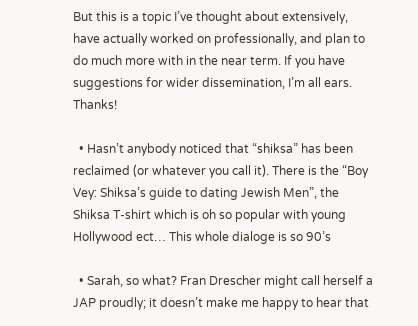But this is a topic I’ve thought about extensively, have actually worked on professionally, and plan to do much more with in the near term. If you have suggestions for wider dissemination, I’m all ears. Thanks!

  • Hasn’t anybody noticed that “shiksa” has been reclaimed (or whatever you call it). There is the “Boy Vey: Shiksa’s guide to dating Jewish Men”, the Shiksa T-shirt which is oh so popular with young Hollywood ect… This whole dialoge is so 90’s

  • Sarah, so what? Fran Drescher might call herself a JAP proudly; it doesn’t make me happy to hear that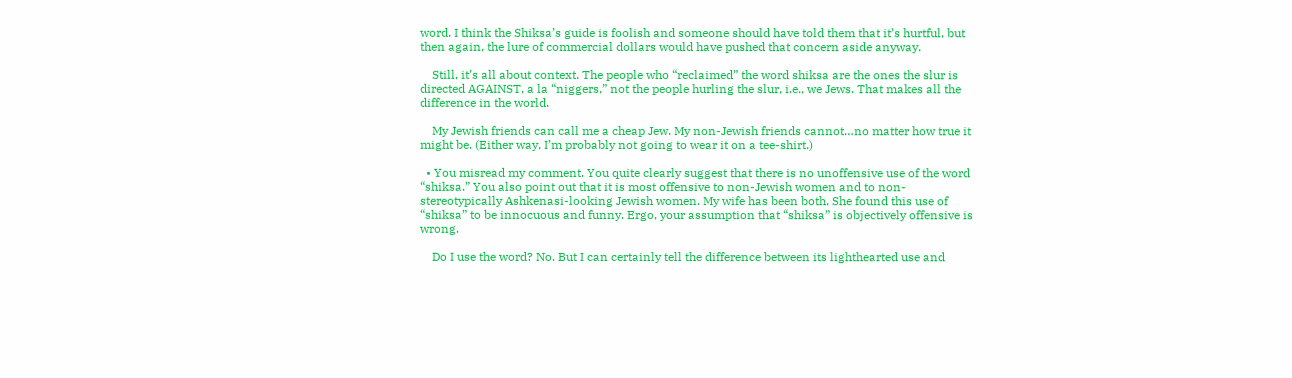word. I think the Shiksa’s guide is foolish and someone should have told them that it’s hurtful, but then again, the lure of commercial dollars would have pushed that concern aside anyway.

    Still, it’s all about context. The people who “reclaimed” the word shiksa are the ones the slur is directed AGAINST, a la “niggers,” not the people hurling the slur, i.e., we Jews. That makes all the difference in the world.

    My Jewish friends can call me a cheap Jew. My non-Jewish friends cannot…no matter how true it might be. (Either way, I’m probably not going to wear it on a tee-shirt.)

  • You misread my comment. You quite clearly suggest that there is no unoffensive use of the word “shiksa.” You also point out that it is most offensive to non-Jewish women and to non-stereotypically Ashkenasi-looking Jewish women. My wife has been both. She found this use of “shiksa” to be innocuous and funny. Ergo, your assumption that “shiksa” is objectively offensive is wrong.

    Do I use the word? No. But I can certainly tell the difference between its lighthearted use and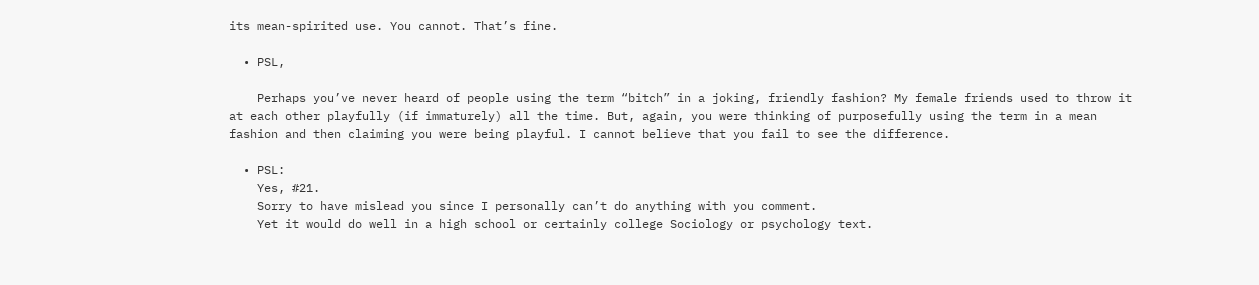its mean-spirited use. You cannot. That’s fine.

  • PSL,

    Perhaps you’ve never heard of people using the term “bitch” in a joking, friendly fashion? My female friends used to throw it at each other playfully (if immaturely) all the time. But, again, you were thinking of purposefully using the term in a mean fashion and then claiming you were being playful. I cannot believe that you fail to see the difference.

  • PSL:
    Yes, #21.
    Sorry to have mislead you since I personally can’t do anything with you comment.
    Yet it would do well in a high school or certainly college Sociology or psychology text.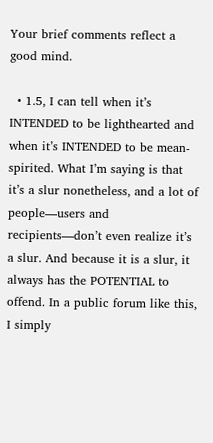Your brief comments reflect a good mind.

  • 1.5, I can tell when it’s INTENDED to be lighthearted and when it’s INTENDED to be mean-spirited. What I’m saying is that it’s a slur nonetheless, and a lot of people—users and recipients—don’t even realize it’s a slur. And because it is a slur, it always has the POTENTIAL to offend. In a public forum like this, I simply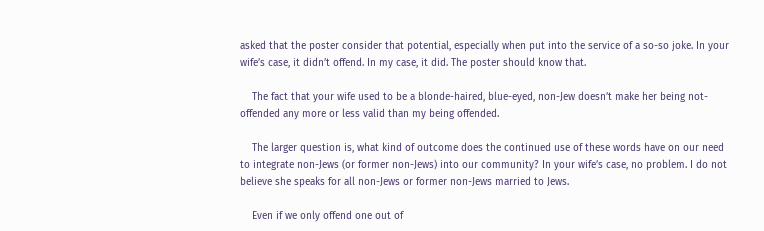asked that the poster consider that potential, especially when put into the service of a so-so joke. In your wife’s case, it didn’t offend. In my case, it did. The poster should know that.

    The fact that your wife used to be a blonde-haired, blue-eyed, non-Jew doesn’t make her being not-offended any more or less valid than my being offended.

    The larger question is, what kind of outcome does the continued use of these words have on our need to integrate non-Jews (or former non-Jews) into our community? In your wife’s case, no problem. I do not believe she speaks for all non-Jews or former non-Jews married to Jews.

    Even if we only offend one out of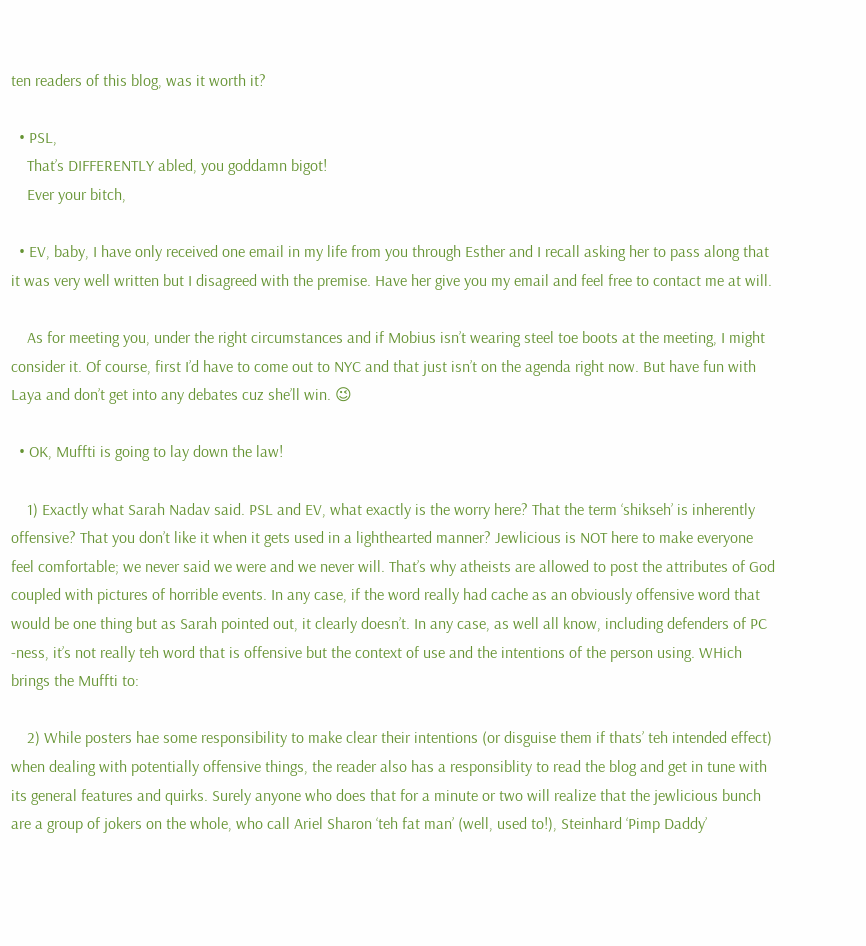ten readers of this blog, was it worth it?

  • PSL,
    That’s DIFFERENTLY abled, you goddamn bigot!
    Ever your bitch,

  • EV, baby, I have only received one email in my life from you through Esther and I recall asking her to pass along that it was very well written but I disagreed with the premise. Have her give you my email and feel free to contact me at will.

    As for meeting you, under the right circumstances and if Mobius isn’t wearing steel toe boots at the meeting, I might consider it. Of course, first I’d have to come out to NYC and that just isn’t on the agenda right now. But have fun with Laya and don’t get into any debates cuz she’ll win. 😉

  • OK, Muffti is going to lay down the law!

    1) Exactly what Sarah Nadav said. PSL and EV, what exactly is the worry here? That the term ‘shikseh’ is inherently offensive? That you don’t like it when it gets used in a lighthearted manner? Jewlicious is NOT here to make everyone feel comfortable; we never said we were and we never will. That’s why atheists are allowed to post the attributes of God coupled with pictures of horrible events. In any case, if the word really had cache as an obviously offensive word that would be one thing but as Sarah pointed out, it clearly doesn’t. In any case, as well all know, including defenders of PC -ness, it’s not really teh word that is offensive but the context of use and the intentions of the person using. WHich brings the Muffti to:

    2) While posters hae some responsibility to make clear their intentions (or disguise them if thats’ teh intended effect) when dealing with potentially offensive things, the reader also has a responsiblity to read the blog and get in tune with its general features and quirks. Surely anyone who does that for a minute or two will realize that the jewlicious bunch are a group of jokers on the whole, who call Ariel Sharon ‘teh fat man’ (well, used to!), Steinhard ‘Pimp Daddy’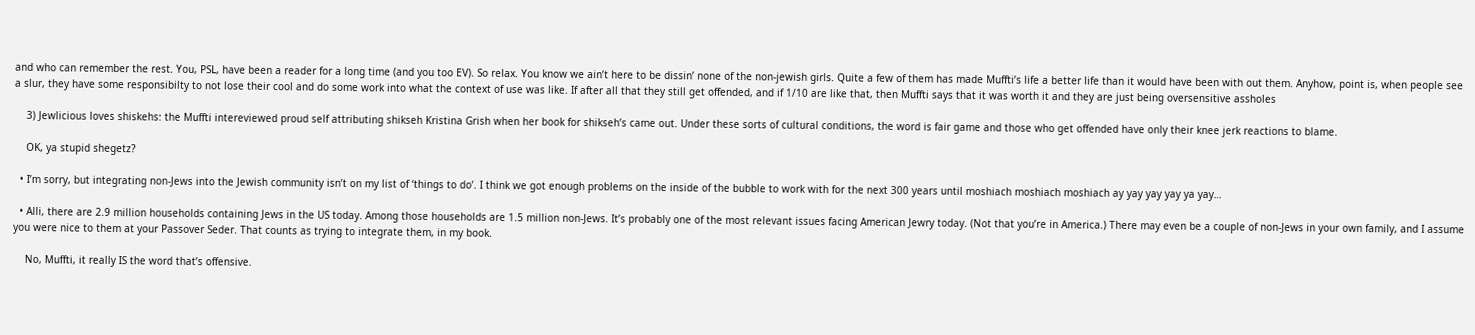and who can remember the rest. You, PSL, have been a reader for a long time (and you too EV). So relax. You know we ain’t here to be dissin’ none of the non-jewish girls. Quite a few of them has made Muffti’s life a better life than it would have been with out them. Anyhow, point is, when people see a slur, they have some responsibilty to not lose their cool and do some work into what the context of use was like. If after all that they still get offended, and if 1/10 are like that, then Muffti says that it was worth it and they are just being oversensitive assholes

    3) Jewlicious loves shiskehs: the Muffti intereviewed proud self attributing shikseh Kristina Grish when her book for shikseh’s came out. Under these sorts of cultural conditions, the word is fair game and those who get offended have only their knee jerk reactions to blame.

    OK, ya stupid shegetz?

  • I’m sorry, but integrating non-Jews into the Jewish community isn’t on my list of ‘things to do’. I think we got enough problems on the inside of the bubble to work with for the next 300 years until moshiach moshiach moshiach ay yay yay yay ya yay…

  • Alli, there are 2.9 million households containing Jews in the US today. Among those households are 1.5 million non-Jews. It’s probably one of the most relevant issues facing American Jewry today. (Not that you’re in America.) There may even be a couple of non-Jews in your own family, and I assume you were nice to them at your Passover Seder. That counts as trying to integrate them, in my book.

    No, Muffti, it really IS the word that’s offensive.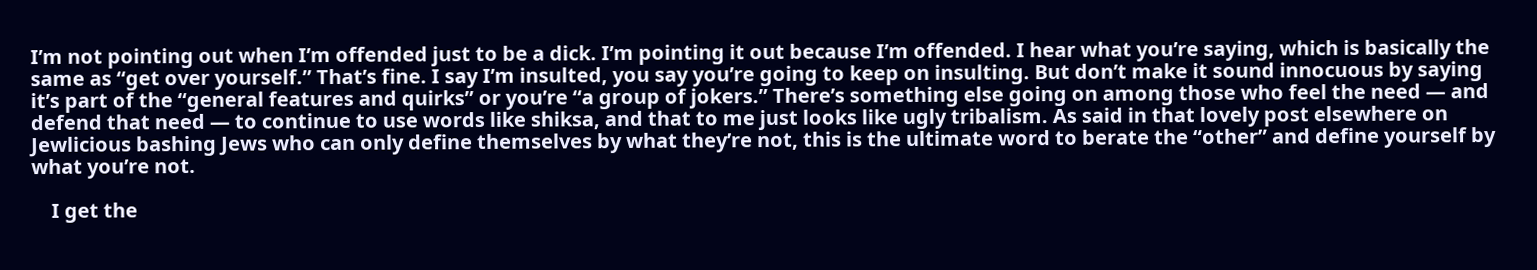I’m not pointing out when I’m offended just to be a dick. I’m pointing it out because I’m offended. I hear what you’re saying, which is basically the same as “get over yourself.” That’s fine. I say I’m insulted, you say you’re going to keep on insulting. But don’t make it sound innocuous by saying it’s part of the “general features and quirks” or you’re “a group of jokers.” There’s something else going on among those who feel the need — and defend that need — to continue to use words like shiksa, and that to me just looks like ugly tribalism. As said in that lovely post elsewhere on Jewlicious bashing Jews who can only define themselves by what they’re not, this is the ultimate word to berate the “other” and define yourself by what you’re not.

    I get the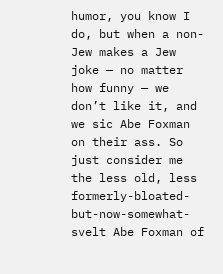humor, you know I do, but when a non-Jew makes a Jew joke — no matter how funny — we don’t like it, and we sic Abe Foxman on their ass. So just consider me the less old, less formerly-bloated-but-now-somewhat-svelt Abe Foxman of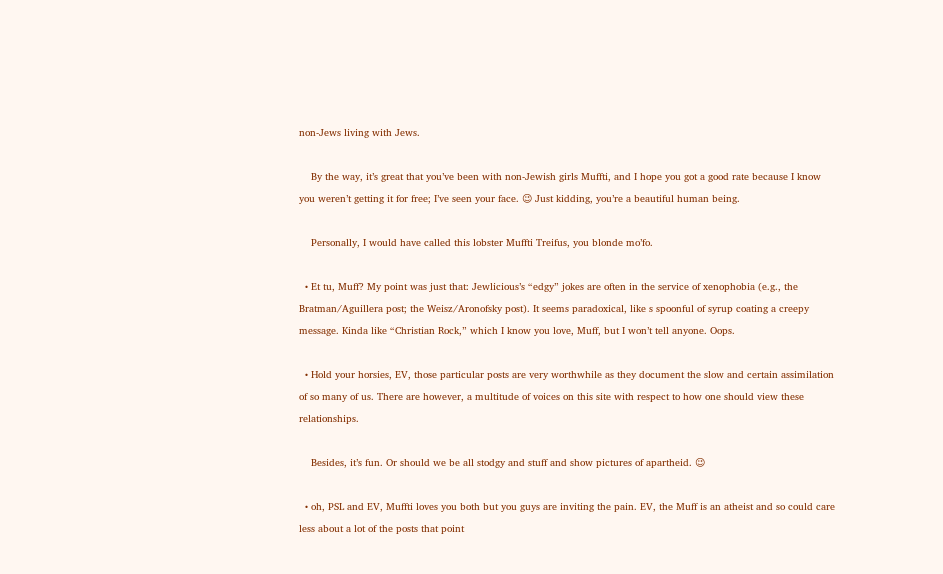non-Jews living with Jews.

    By the way, it’s great that you’ve been with non-Jewish girls Muffti, and I hope you got a good rate because I know you weren’t getting it for free; I’ve seen your face. 😉 Just kidding, you’re a beautiful human being.

    Personally, I would have called this lobster Muffti Treifus, you blonde mo’fo.

  • Et tu, Muff? My point was just that: Jewlicious’s “edgy” jokes are often in the service of xenophobia (e.g., the Bratman/Aguillera post; the Weisz/Aronofsky post). It seems paradoxical, like s spoonful of syrup coating a creepy message. Kinda like “Christian Rock,” which I know you love, Muff, but I won’t tell anyone. Oops.

  • Hold your horsies, EV, those particular posts are very worthwhile as they document the slow and certain assimilation of so many of us. There are however, a multitude of voices on this site with respect to how one should view these relationships.

    Besides, it’s fun. Or should we be all stodgy and stuff and show pictures of apartheid. 😉

  • oh, PSL and EV, Muffti loves you both but you guys are inviting the pain. EV, the Muff is an atheist and so could care less about a lot of the posts that point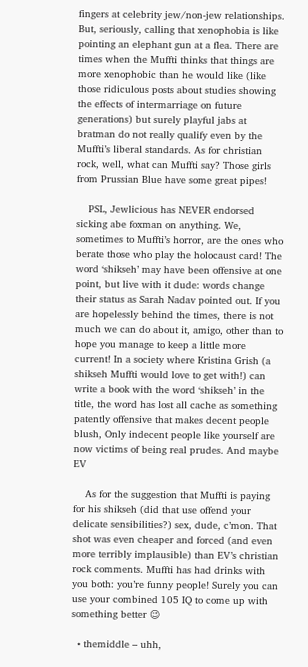fingers at celebrity jew/non-jew relationships. But, seriously, calling that xenophobia is like pointing an elephant gun at a flea. There are times when the Muffti thinks that things are more xenophobic than he would like (like those ridiculous posts about studies showing the effects of intermarriage on future generations) but surely playful jabs at bratman do not really qualify even by the Muffti’s liberal standards. As for christian rock, well, what can Muffti say? Those girls from Prussian Blue have some great pipes!

    PSL, Jewlicious has NEVER endorsed sicking abe foxman on anything. We, sometimes to Muffti’s horror, are the ones who berate those who play the holocaust card! The word ‘shikseh’ may have been offensive at one point, but live with it dude: words change their status as Sarah Nadav pointed out. If you are hopelessly behind the times, there is not much we can do about it, amigo, other than to hope you manage to keep a little more current! In a society where Kristina Grish (a shikseh Muffti would love to get with!) can write a book with the word ‘shikseh’ in the title, the word has lost all cache as something patently offensive that makes decent people blush, Only indecent people like yourself are now victims of being real prudes. And maybe EV

    As for the suggestion that Muffti is paying for his shikseh (did that use offend your delicate sensibilities?) sex, dude, c’mon. That shot was even cheaper and forced (and even more terribly implausible) than EV’s christian rock comments. Muffti has had drinks with you both: you’re funny people! Surely you can use your combined 105 IQ to come up with something better 😉

  • themiddle – uhh,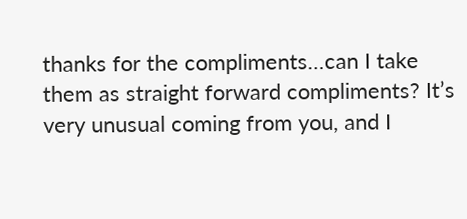thanks for the compliments…can I take them as straight forward compliments? It’s very unusual coming from you, and I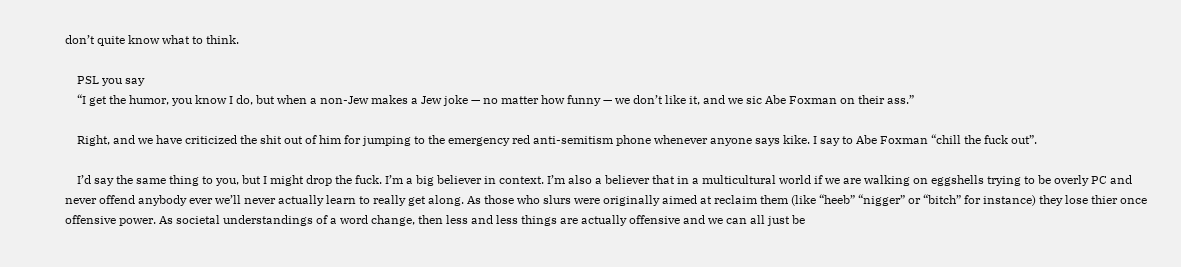don’t quite know what to think.

    PSL you say
    “I get the humor, you know I do, but when a non-Jew makes a Jew joke — no matter how funny — we don’t like it, and we sic Abe Foxman on their ass.”

    Right, and we have criticized the shit out of him for jumping to the emergency red anti-semitism phone whenever anyone says kike. I say to Abe Foxman “chill the fuck out”.

    I’d say the same thing to you, but I might drop the fuck. I’m a big believer in context. I’m also a believer that in a multicultural world if we are walking on eggshells trying to be overly PC and never offend anybody ever we’ll never actually learn to really get along. As those who slurs were originally aimed at reclaim them (like “heeb” “nigger” or “bitch” for instance) they lose thier once offensive power. As societal understandings of a word change, then less and less things are actually offensive and we can all just be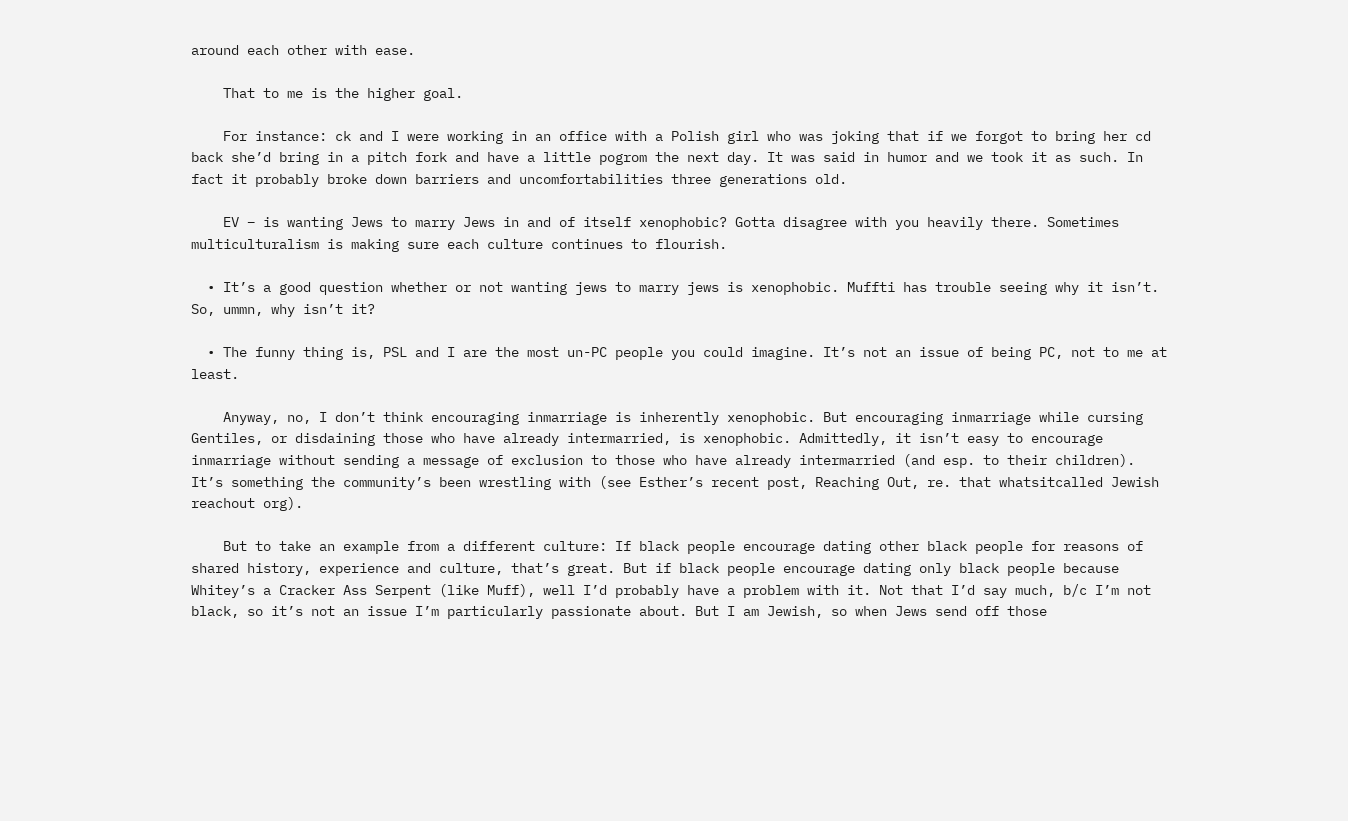around each other with ease.

    That to me is the higher goal.

    For instance: ck and I were working in an office with a Polish girl who was joking that if we forgot to bring her cd back she’d bring in a pitch fork and have a little pogrom the next day. It was said in humor and we took it as such. In fact it probably broke down barriers and uncomfortabilities three generations old.

    EV – is wanting Jews to marry Jews in and of itself xenophobic? Gotta disagree with you heavily there. Sometimes multiculturalism is making sure each culture continues to flourish.

  • It’s a good question whether or not wanting jews to marry jews is xenophobic. Muffti has trouble seeing why it isn’t. So, ummn, why isn’t it?

  • The funny thing is, PSL and I are the most un-PC people you could imagine. It’s not an issue of being PC, not to me at least.

    Anyway, no, I don’t think encouraging inmarriage is inherently xenophobic. But encouraging inmarriage while cursing Gentiles, or disdaining those who have already intermarried, is xenophobic. Admittedly, it isn’t easy to encourage inmarriage without sending a message of exclusion to those who have already intermarried (and esp. to their children). It’s something the community’s been wrestling with (see Esther’s recent post, Reaching Out, re. that whatsitcalled Jewish reachout org).

    But to take an example from a different culture: If black people encourage dating other black people for reasons of shared history, experience and culture, that’s great. But if black people encourage dating only black people because Whitey’s a Cracker Ass Serpent (like Muff), well I’d probably have a problem with it. Not that I’d say much, b/c I’m not black, so it’s not an issue I’m particularly passionate about. But I am Jewish, so when Jews send off those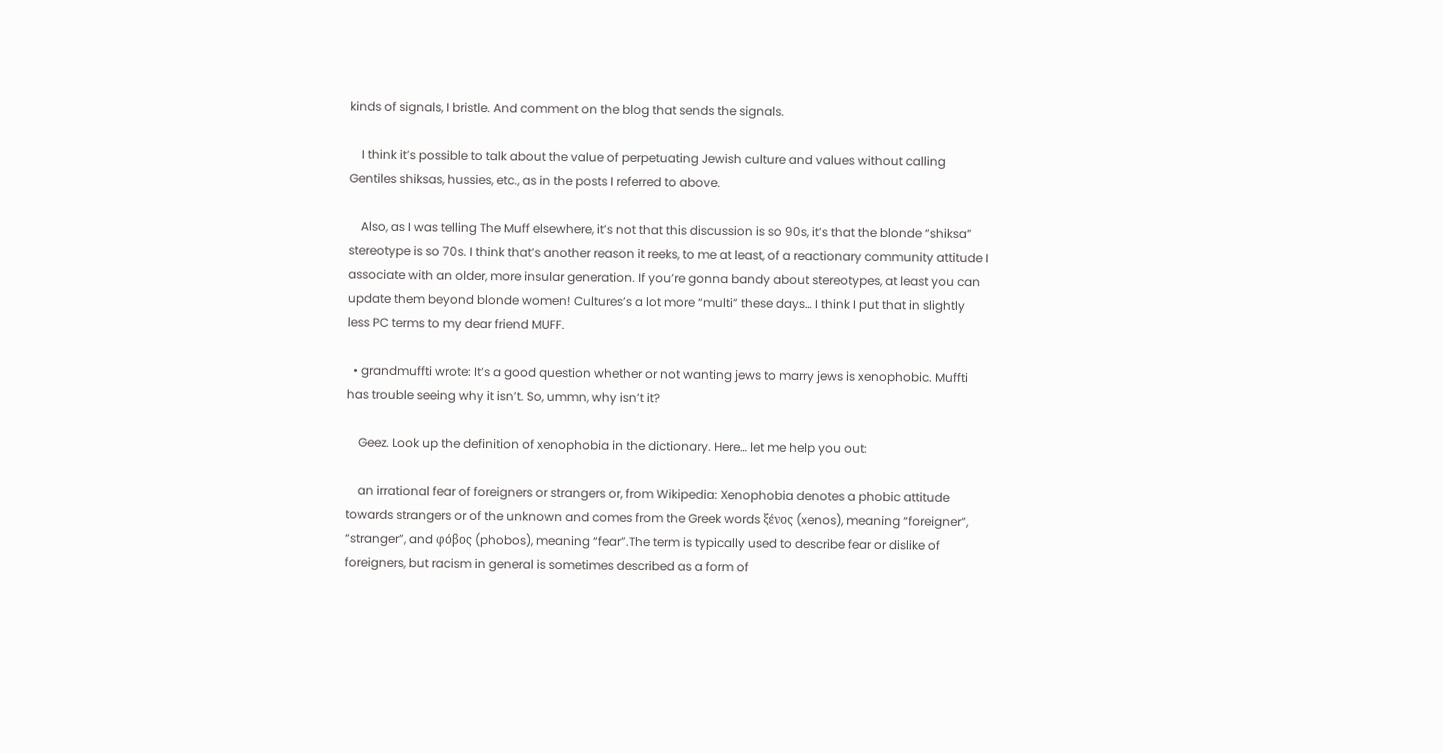kinds of signals, I bristle. And comment on the blog that sends the signals.

    I think it’s possible to talk about the value of perpetuating Jewish culture and values without calling Gentiles shiksas, hussies, etc., as in the posts I referred to above.

    Also, as I was telling The Muff elsewhere, it’s not that this discussion is so 90s, it’s that the blonde “shiksa” stereotype is so 70s. I think that’s another reason it reeks, to me at least, of a reactionary community attitude I associate with an older, more insular generation. If you’re gonna bandy about stereotypes, at least you can update them beyond blonde women! Cultures’s a lot more “multi” these days… I think I put that in slightly less PC terms to my dear friend MUFF.

  • grandmuffti wrote: It’s a good question whether or not wanting jews to marry jews is xenophobic. Muffti has trouble seeing why it isn’t. So, ummn, why isn’t it?

    Geez. Look up the definition of xenophobia in the dictionary. Here… let me help you out:

    an irrational fear of foreigners or strangers or, from Wikipedia: Xenophobia denotes a phobic attitude towards strangers or of the unknown and comes from the Greek words ξένος (xenos), meaning “foreigner”, “stranger”, and φόβος (phobos), meaning “fear”.The term is typically used to describe fear or dislike of foreigners, but racism in general is sometimes described as a form of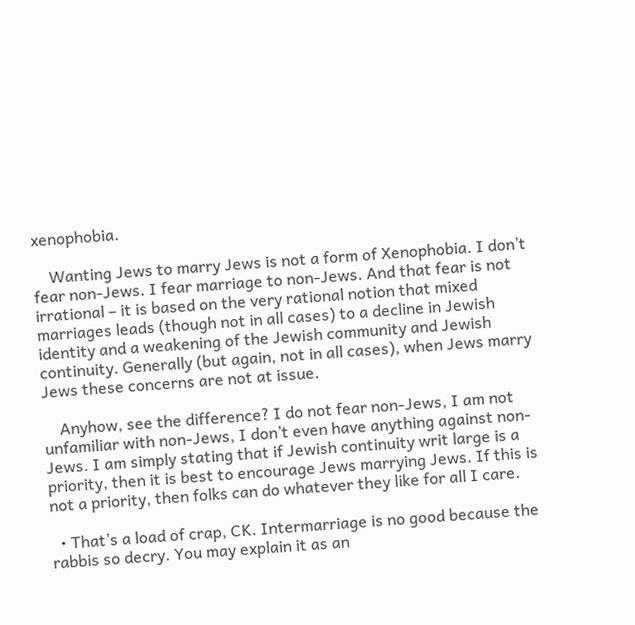xenophobia.

    Wanting Jews to marry Jews is not a form of Xenophobia. I don’t fear non-Jews. I fear marriage to non-Jews. And that fear is not irrational – it is based on the very rational notion that mixed marriages leads (though not in all cases) to a decline in Jewish identity and a weakening of the Jewish community and Jewish continuity. Generally (but again, not in all cases), when Jews marry Jews these concerns are not at issue.

    Anyhow, see the difference? I do not fear non-Jews, I am not unfamiliar with non-Jews, I don’t even have anything against non-Jews. I am simply stating that if Jewish continuity writ large is a priority, then it is best to encourage Jews marrying Jews. If this is not a priority, then folks can do whatever they like for all I care.

  • That’s a load of crap, CK. Intermarriage is no good because the rabbis so decry. You may explain it as an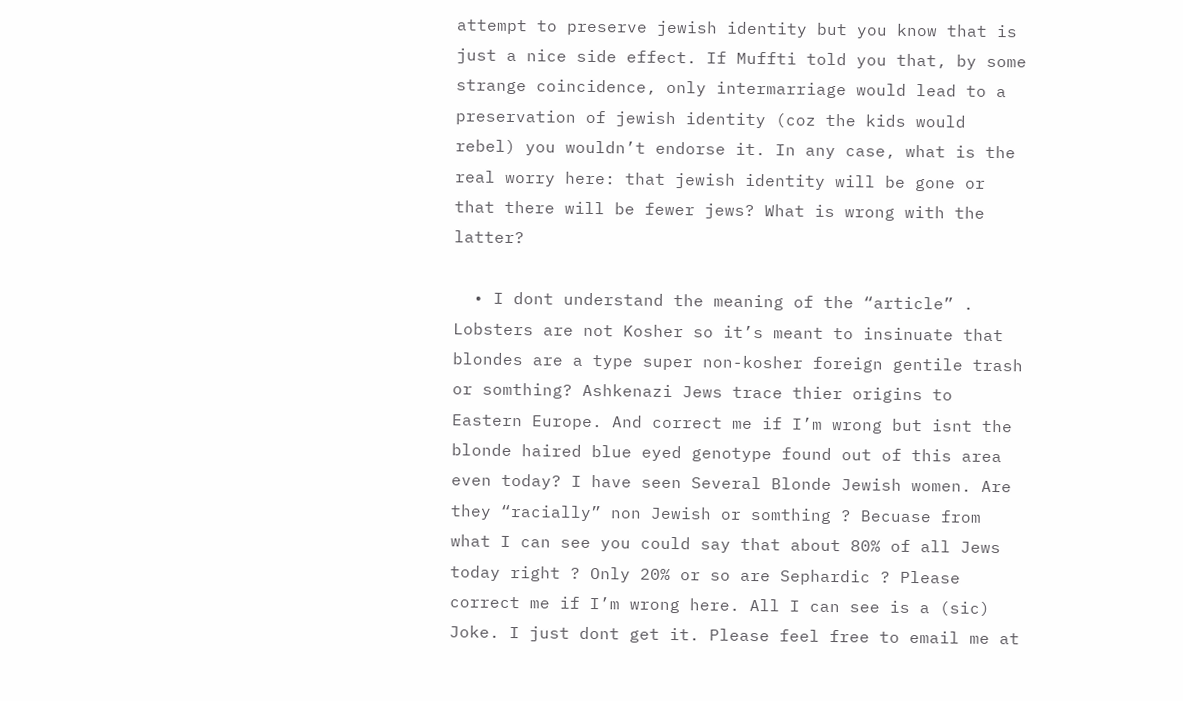attempt to preserve jewish identity but you know that is just a nice side effect. If Muffti told you that, by some strange coincidence, only intermarriage would lead to a preservation of jewish identity (coz the kids would rebel) you wouldn’t endorse it. In any case, what is the real worry here: that jewish identity will be gone or that there will be fewer jews? What is wrong with the latter?

  • I dont understand the meaning of the “article” . Lobsters are not Kosher so it’s meant to insinuate that blondes are a type super non-kosher foreign gentile trash or somthing? Ashkenazi Jews trace thier origins to Eastern Europe. And correct me if I’m wrong but isnt the blonde haired blue eyed genotype found out of this area even today? I have seen Several Blonde Jewish women. Are they “racially” non Jewish or somthing ? Becuase from what I can see you could say that about 80% of all Jews today right ? Only 20% or so are Sephardic ? Please correct me if I’m wrong here. All I can see is a (sic) Joke. I just dont get it. Please feel free to email me at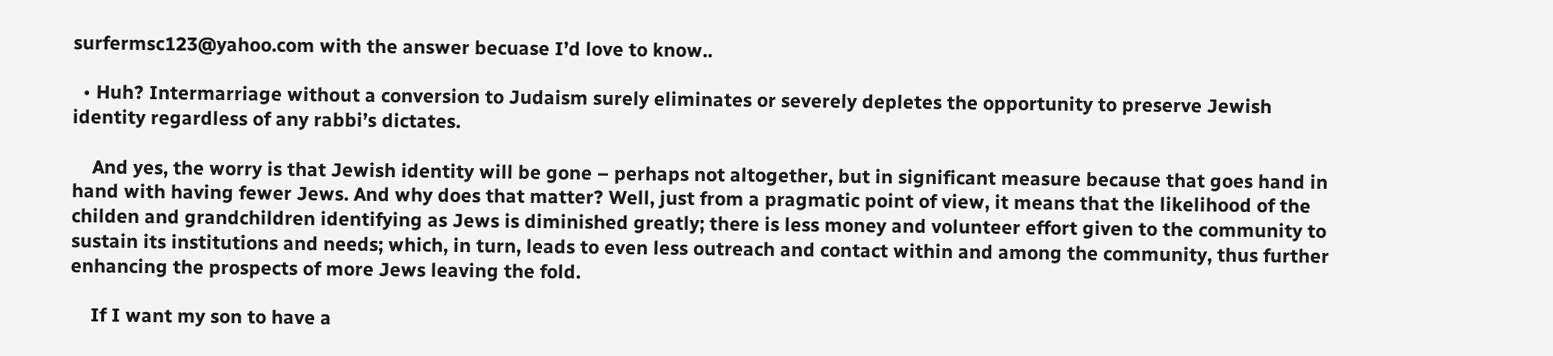surfermsc123@yahoo.com with the answer becuase I’d love to know..

  • Huh? Intermarriage without a conversion to Judaism surely eliminates or severely depletes the opportunity to preserve Jewish identity regardless of any rabbi’s dictates.

    And yes, the worry is that Jewish identity will be gone – perhaps not altogether, but in significant measure because that goes hand in hand with having fewer Jews. And why does that matter? Well, just from a pragmatic point of view, it means that the likelihood of the childen and grandchildren identifying as Jews is diminished greatly; there is less money and volunteer effort given to the community to sustain its institutions and needs; which, in turn, leads to even less outreach and contact within and among the community, thus further enhancing the prospects of more Jews leaving the fold.

    If I want my son to have a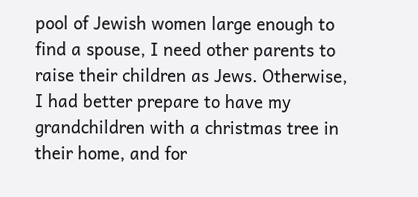pool of Jewish women large enough to find a spouse, I need other parents to raise their children as Jews. Otherwise, I had better prepare to have my grandchildren with a christmas tree in their home, and for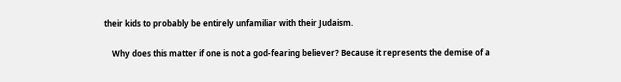their kids to probably be entirely unfamiliar with their Judaism.

    Why does this matter if one is not a god-fearing believer? Because it represents the demise of a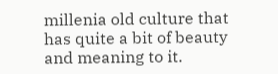millenia old culture that has quite a bit of beauty and meaning to it.